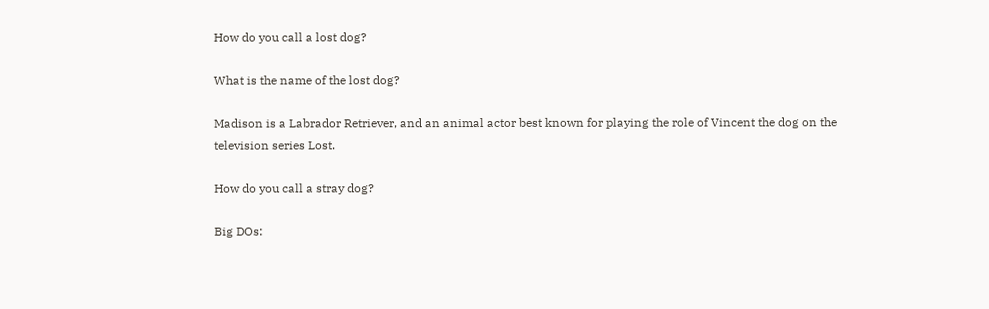How do you call a lost dog?

What is the name of the lost dog?

Madison is a Labrador Retriever, and an animal actor best known for playing the role of Vincent the dog on the television series Lost.

How do you call a stray dog?

Big DOs: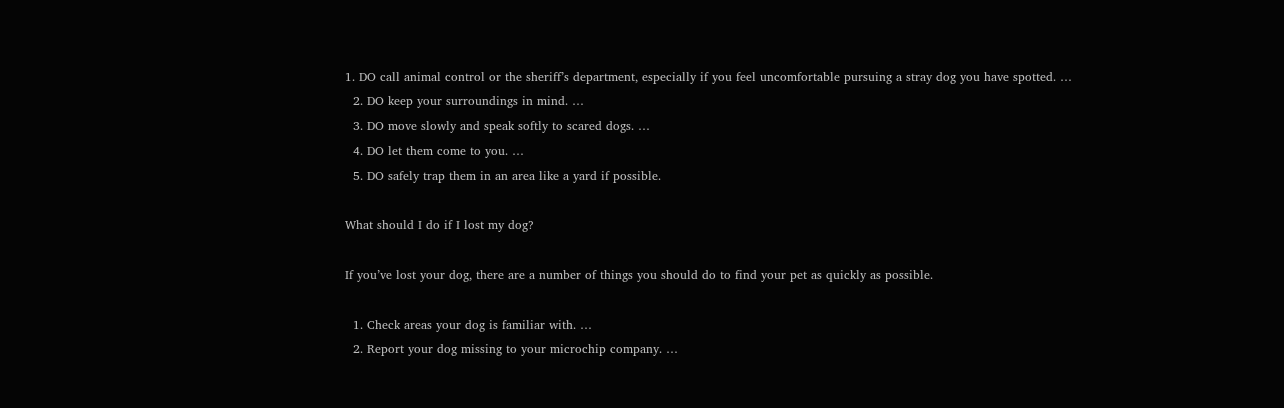1. DO call animal control or the sheriff’s department, especially if you feel uncomfortable pursuing a stray dog you have spotted. …
  2. DO keep your surroundings in mind. …
  3. DO move slowly and speak softly to scared dogs. …
  4. DO let them come to you. …
  5. DO safely trap them in an area like a yard if possible.

What should I do if I lost my dog?

If you’ve lost your dog, there are a number of things you should do to find your pet as quickly as possible.

  1. Check areas your dog is familiar with. …
  2. Report your dog missing to your microchip company. …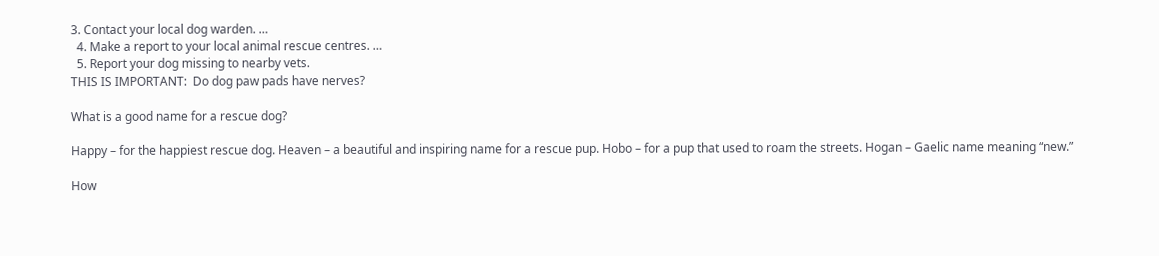3. Contact your local dog warden. …
  4. Make a report to your local animal rescue centres. …
  5. Report your dog missing to nearby vets.
THIS IS IMPORTANT:  Do dog paw pads have nerves?

What is a good name for a rescue dog?

Happy – for the happiest rescue dog. Heaven – a beautiful and inspiring name for a rescue pup. Hobo – for a pup that used to roam the streets. Hogan – Gaelic name meaning “new.”

How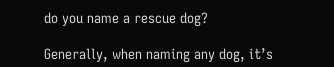do you name a rescue dog?

Generally, when naming any dog, it’s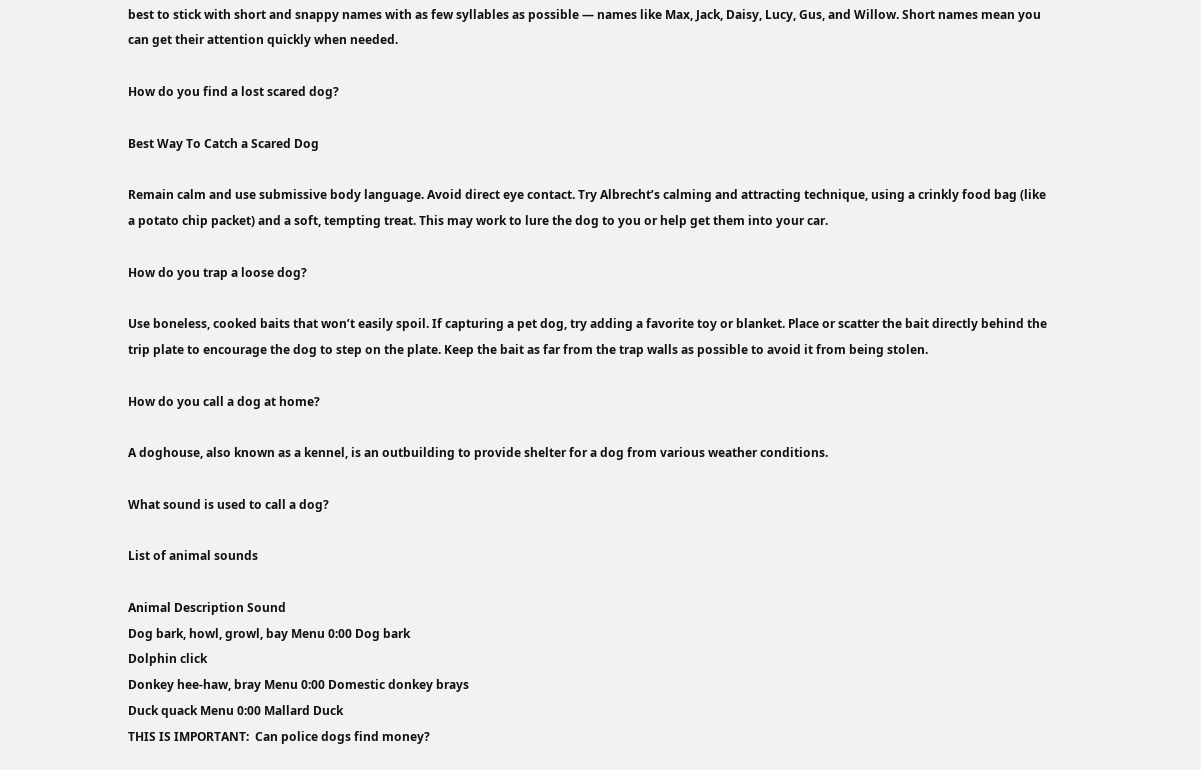best to stick with short and snappy names with as few syllables as possible — names like Max, Jack, Daisy, Lucy, Gus, and Willow. Short names mean you can get their attention quickly when needed.

How do you find a lost scared dog?

Best Way To Catch a Scared Dog

Remain calm and use submissive body language. Avoid direct eye contact. Try Albrecht’s calming and attracting technique, using a crinkly food bag (like a potato chip packet) and a soft, tempting treat. This may work to lure the dog to you or help get them into your car.

How do you trap a loose dog?

Use boneless, cooked baits that won’t easily spoil. If capturing a pet dog, try adding a favorite toy or blanket. Place or scatter the bait directly behind the trip plate to encourage the dog to step on the plate. Keep the bait as far from the trap walls as possible to avoid it from being stolen.

How do you call a dog at home?

A doghouse, also known as a kennel, is an outbuilding to provide shelter for a dog from various weather conditions.

What sound is used to call a dog?

List of animal sounds

Animal Description Sound
Dog bark, howl, growl, bay Menu 0:00 Dog bark
Dolphin click
Donkey hee-haw, bray Menu 0:00 Domestic donkey brays
Duck quack Menu 0:00 Mallard Duck
THIS IS IMPORTANT:  Can police dogs find money?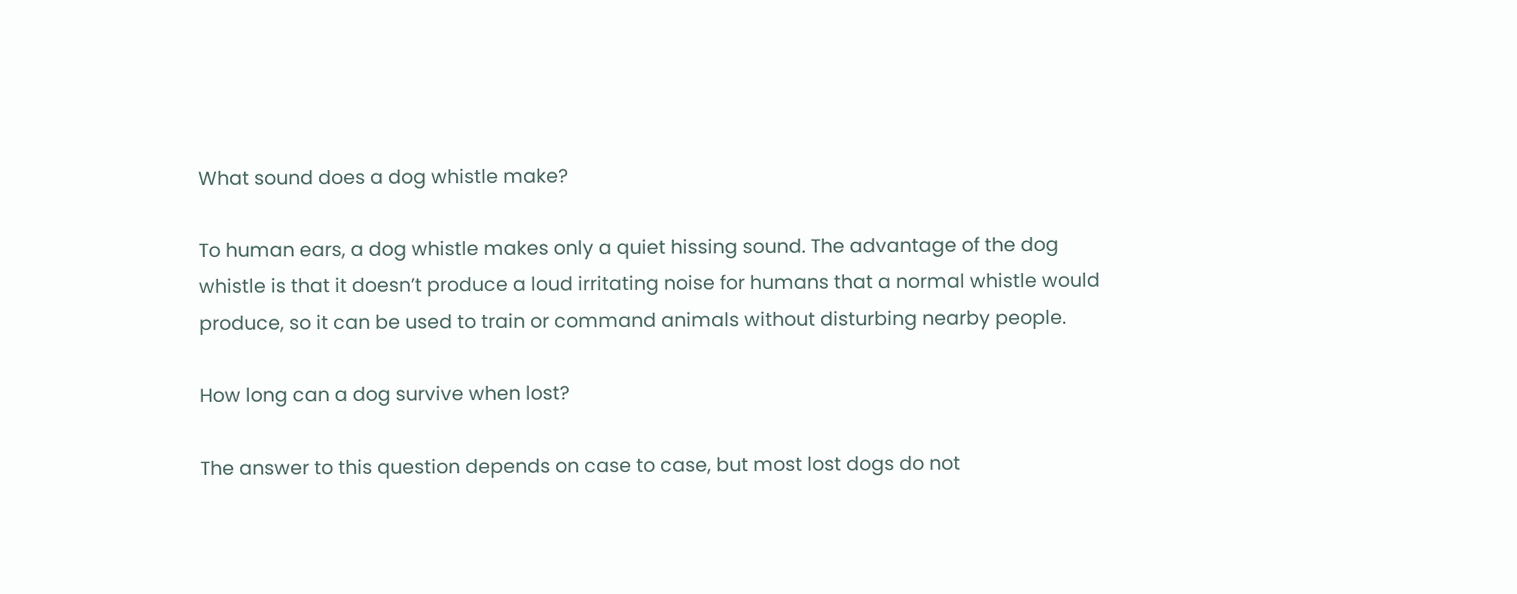What sound does a dog whistle make?

To human ears, a dog whistle makes only a quiet hissing sound. The advantage of the dog whistle is that it doesn’t produce a loud irritating noise for humans that a normal whistle would produce, so it can be used to train or command animals without disturbing nearby people.

How long can a dog survive when lost?

The answer to this question depends on case to case, but most lost dogs do not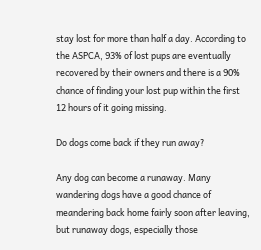stay lost for more than half a day. According to the ASPCA, 93% of lost pups are eventually recovered by their owners and there is a 90% chance of finding your lost pup within the first 12 hours of it going missing.

Do dogs come back if they run away?

Any dog can become a runaway. Many wandering dogs have a good chance of meandering back home fairly soon after leaving, but runaway dogs, especially those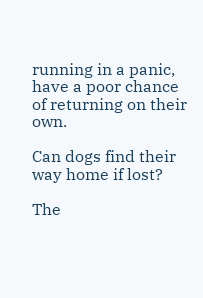running in a panic, have a poor chance of returning on their own.

Can dogs find their way home if lost?

The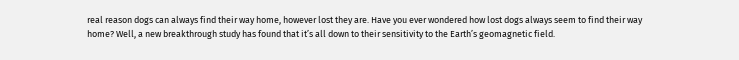real reason dogs can always find their way home, however lost they are. Have you ever wondered how lost dogs always seem to find their way home? Well, a new breakthrough study has found that it’s all down to their sensitivity to the Earth’s geomagnetic field.